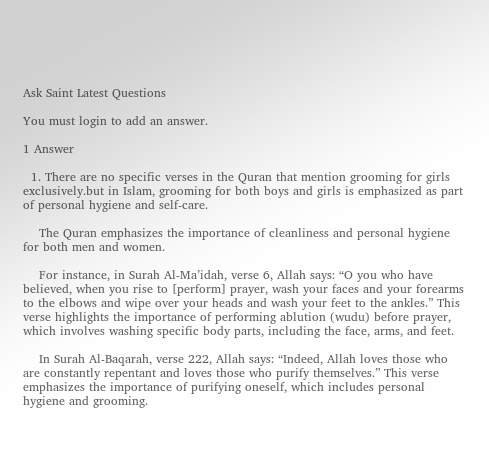Ask Saint Latest Questions

You must login to add an answer.

1 Answer

  1. There are no specific verses in the Quran that mention grooming for girls exclusively.but in Islam, grooming for both boys and girls is emphasized as part of personal hygiene and self-care.

    The Quran emphasizes the importance of cleanliness and personal hygiene for both men and women.

    For instance, in Surah Al-Ma’idah, verse 6, Allah says: “O you who have believed, when you rise to [perform] prayer, wash your faces and your forearms to the elbows and wipe over your heads and wash your feet to the ankles.” This verse highlights the importance of performing ablution (wudu) before prayer, which involves washing specific body parts, including the face, arms, and feet.

    In Surah Al-Baqarah, verse 222, Allah says: “Indeed, Allah loves those who are constantly repentant and loves those who purify themselves.” This verse emphasizes the importance of purifying oneself, which includes personal hygiene and grooming.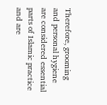Therefore, grooming and personal hygiene are considered essential parts of Islamic practice and are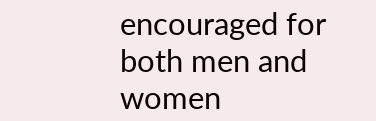encouraged for both men and women